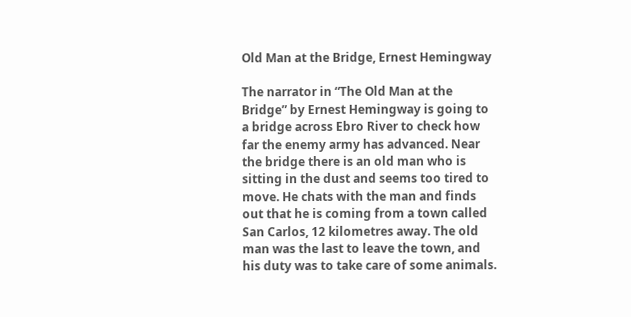Old Man at the Bridge, Ernest Hemingway

The narrator in “The Old Man at the Bridge” by Ernest Hemingway is going to a bridge across Ebro River to check how far the enemy army has advanced. Near the bridge there is an old man who is sitting in the dust and seems too tired to move. He chats with the man and finds out that he is coming from a town called San Carlos, 12 kilometres away. The old man was the last to leave the town, and his duty was to take care of some animals.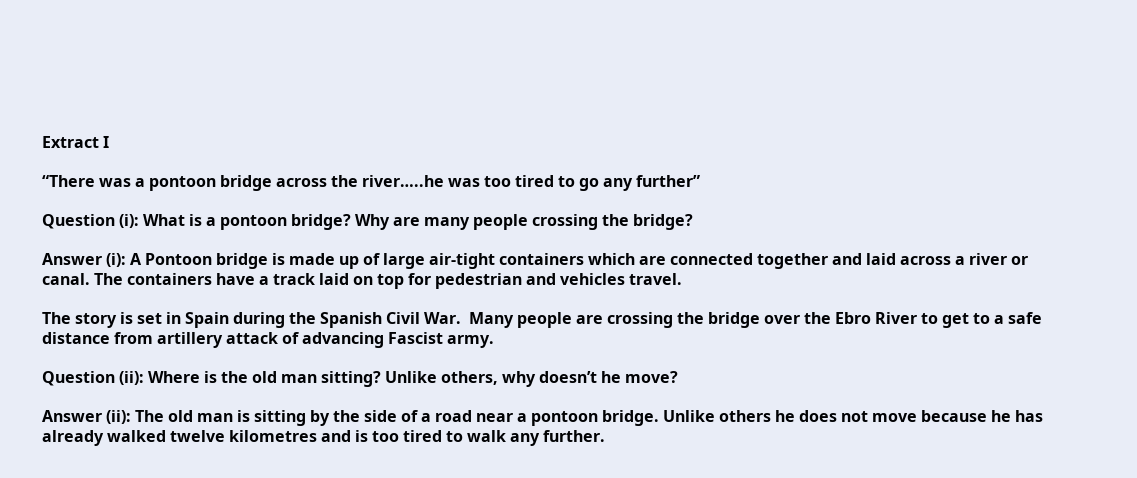Extract I

“There was a pontoon bridge across the river…..he was too tired to go any further”

Question (i): What is a pontoon bridge? Why are many people crossing the bridge?

Answer (i): A Pontoon bridge is made up of large air-tight containers which are connected together and laid across a river or canal. The containers have a track laid on top for pedestrian and vehicles travel.

The story is set in Spain during the Spanish Civil War.  Many people are crossing the bridge over the Ebro River to get to a safe distance from artillery attack of advancing Fascist army.

Question (ii): Where is the old man sitting? Unlike others, why doesn’t he move?

Answer (ii): The old man is sitting by the side of a road near a pontoon bridge. Unlike others he does not move because he has already walked twelve kilometres and is too tired to walk any further.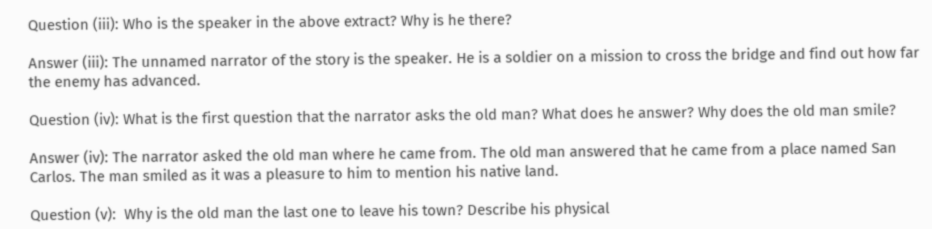Question (iii): Who is the speaker in the above extract? Why is he there?

Answer (iii): The unnamed narrator of the story is the speaker. He is a soldier on a mission to cross the bridge and find out how far the enemy has advanced.

Question (iv): What is the first question that the narrator asks the old man? What does he answer? Why does the old man smile?

Answer (iv): The narrator asked the old man where he came from. The old man answered that he came from a place named San Carlos. The man smiled as it was a pleasure to him to mention his native land.

Question (v):  Why is the old man the last one to leave his town? Describe his physical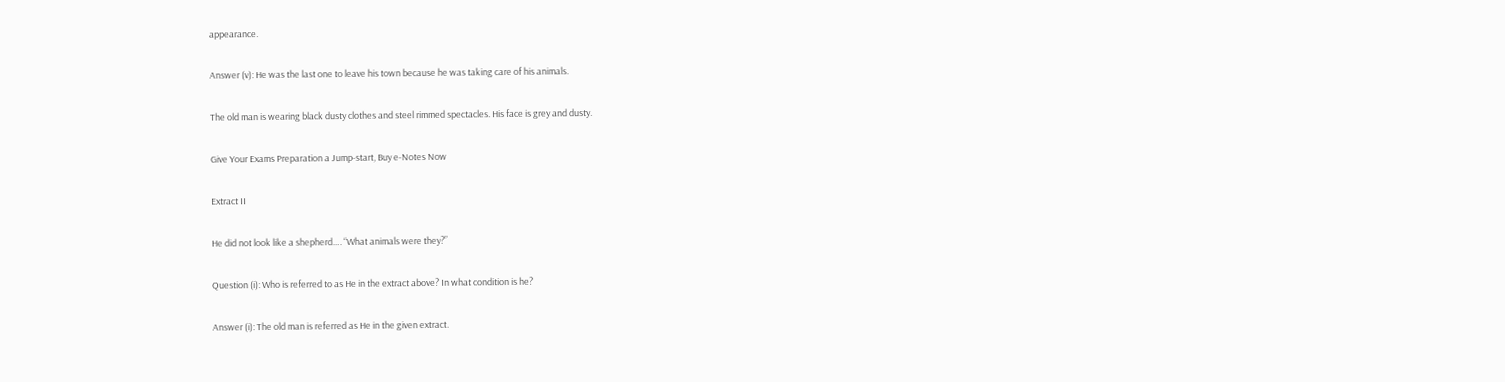appearance.

Answer (v): He was the last one to leave his town because he was taking care of his animals.

The old man is wearing black dusty clothes and steel rimmed spectacles. His face is grey and dusty.

Give Your Exams Preparation a Jump-start, Buy e-Notes Now

Extract II

He did not look like a shepherd…. “What animals were they?”

Question (i): Who is referred to as He in the extract above? In what condition is he?

Answer (i): The old man is referred as He in the given extract.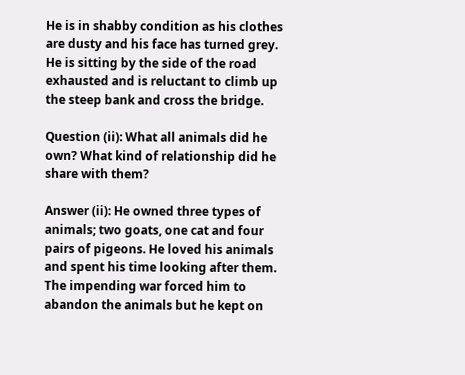He is in shabby condition as his clothes are dusty and his face has turned grey. He is sitting by the side of the road exhausted and is reluctant to climb up the steep bank and cross the bridge.

Question (ii): What all animals did he own? What kind of relationship did he share with them?

Answer (ii): He owned three types of animals; two goats, one cat and four pairs of pigeons. He loved his animals and spent his time looking after them. The impending war forced him to abandon the animals but he kept on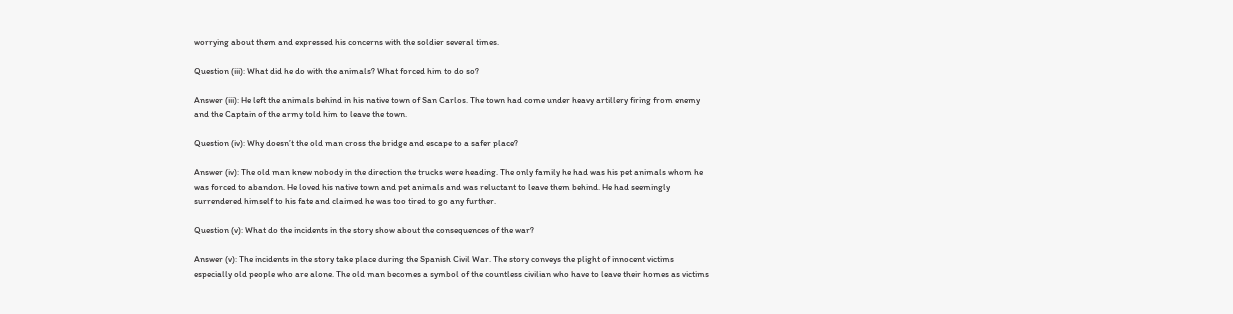worrying about them and expressed his concerns with the soldier several times.

Question (iii): What did he do with the animals? What forced him to do so?

Answer (iii): He left the animals behind in his native town of San Carlos. The town had come under heavy artillery firing from enemy and the Captain of the army told him to leave the town.

Question (iv): Why doesn’t the old man cross the bridge and escape to a safer place?

Answer (iv): The old man knew nobody in the direction the trucks were heading. The only family he had was his pet animals whom he was forced to abandon. He loved his native town and pet animals and was reluctant to leave them behind. He had seemingly surrendered himself to his fate and claimed he was too tired to go any further.

Question (v): What do the incidents in the story show about the consequences of the war?

Answer (v): The incidents in the story take place during the Spanish Civil War. The story conveys the plight of innocent victims especially old people who are alone. The old man becomes a symbol of the countless civilian who have to leave their homes as victims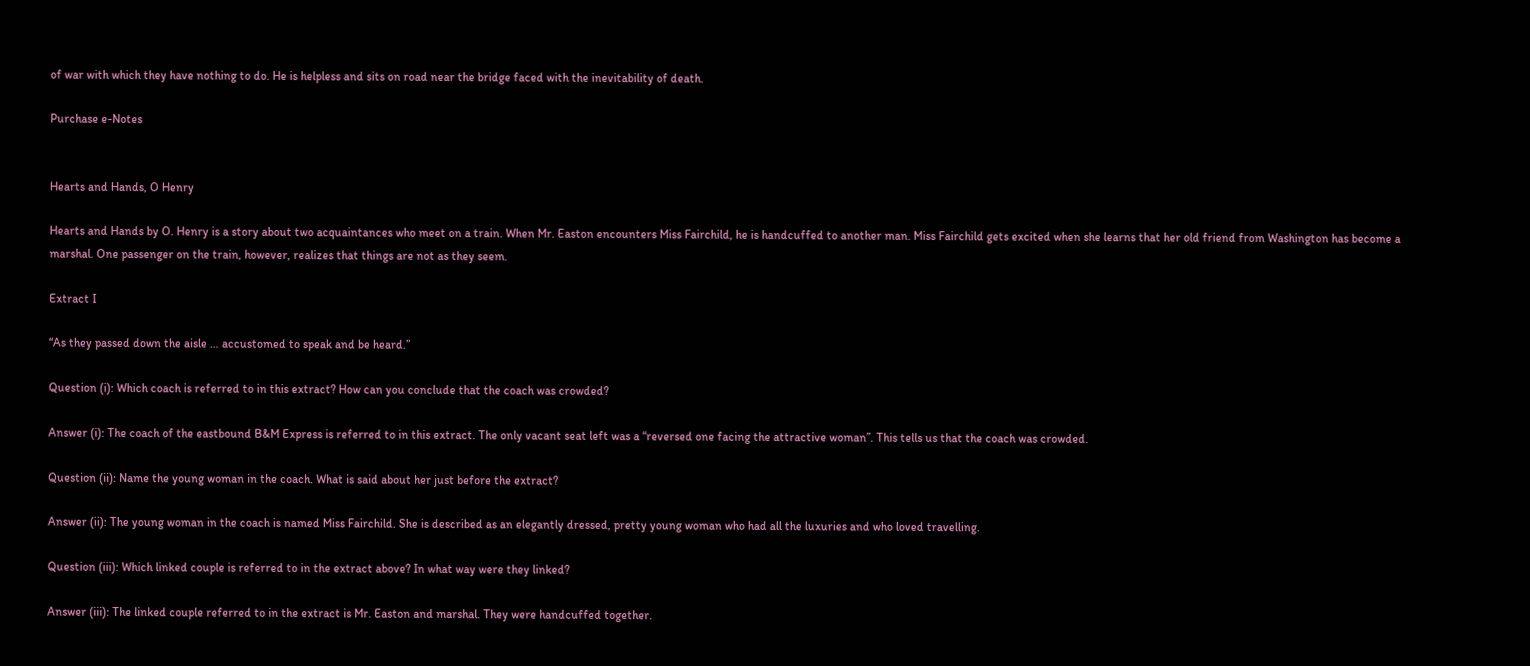of war with which they have nothing to do. He is helpless and sits on road near the bridge faced with the inevitability of death.

Purchase e-Notes


Hearts and Hands, O Henry

Hearts and Hands by O. Henry is a story about two acquaintances who meet on a train. When Mr. Easton encounters Miss Fairchild, he is handcuffed to another man. Miss Fairchild gets excited when she learns that her old friend from Washington has become a marshal. One passenger on the train, however, realizes that things are not as they seem.

Extract I

“As they passed down the aisle … accustomed to speak and be heard.”

Question (i): Which coach is referred to in this extract? How can you conclude that the coach was crowded?

Answer (i): The coach of the eastbound B&M Express is referred to in this extract. The only vacant seat left was a “reversed one facing the attractive woman”. This tells us that the coach was crowded.

Question (ii): Name the young woman in the coach. What is said about her just before the extract?

Answer (ii): The young woman in the coach is named Miss Fairchild. She is described as an elegantly dressed, pretty young woman who had all the luxuries and who loved travelling.

Question (iii): Which linked couple is referred to in the extract above? In what way were they linked?

Answer (iii): The linked couple referred to in the extract is Mr. Easton and marshal. They were handcuffed together.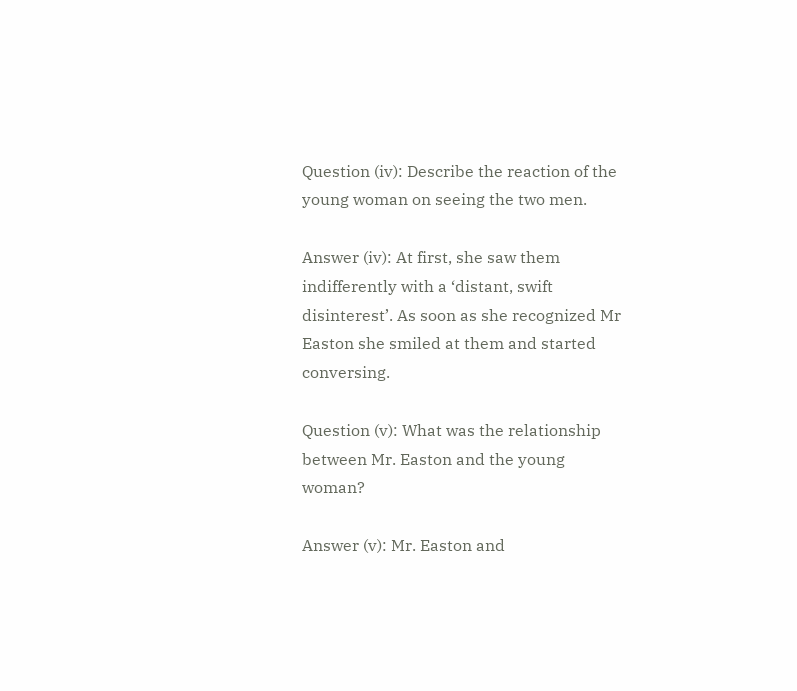Question (iv): Describe the reaction of the young woman on seeing the two men.

Answer (iv): At first, she saw them indifferently with a ‘distant, swift disinterest’. As soon as she recognized Mr Easton she smiled at them and started conversing.

Question (v): What was the relationship between Mr. Easton and the young woman?

Answer (v): Mr. Easton and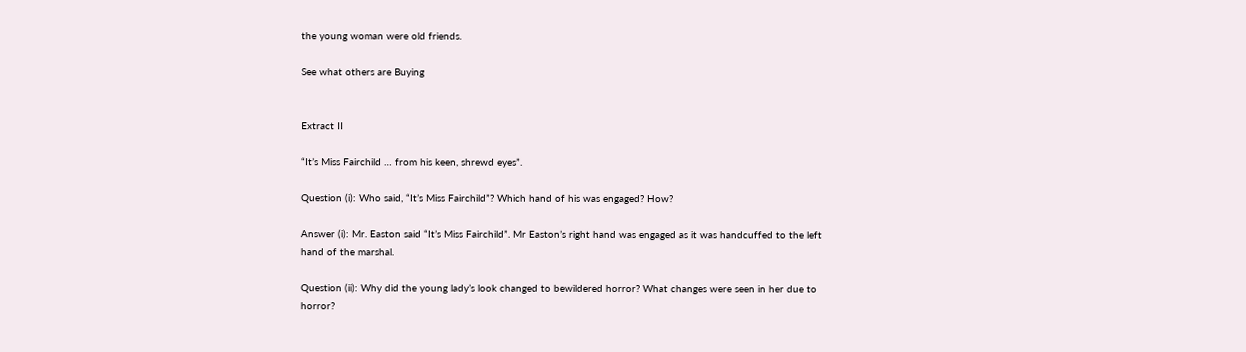the young woman were old friends.

See what others are Buying


Extract II

“It’s Miss Fairchild … from his keen, shrewd eyes”.

Question (i): Who said, “It’s Miss Fairchild”? Which hand of his was engaged? How?

Answer (i): Mr. Easton said “It’s Miss Fairchild”. Mr Easton’s right hand was engaged as it was handcuffed to the left hand of the marshal.

Question (ii): Why did the young lady’s look changed to bewildered horror? What changes were seen in her due to horror?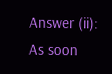Answer (ii): As soon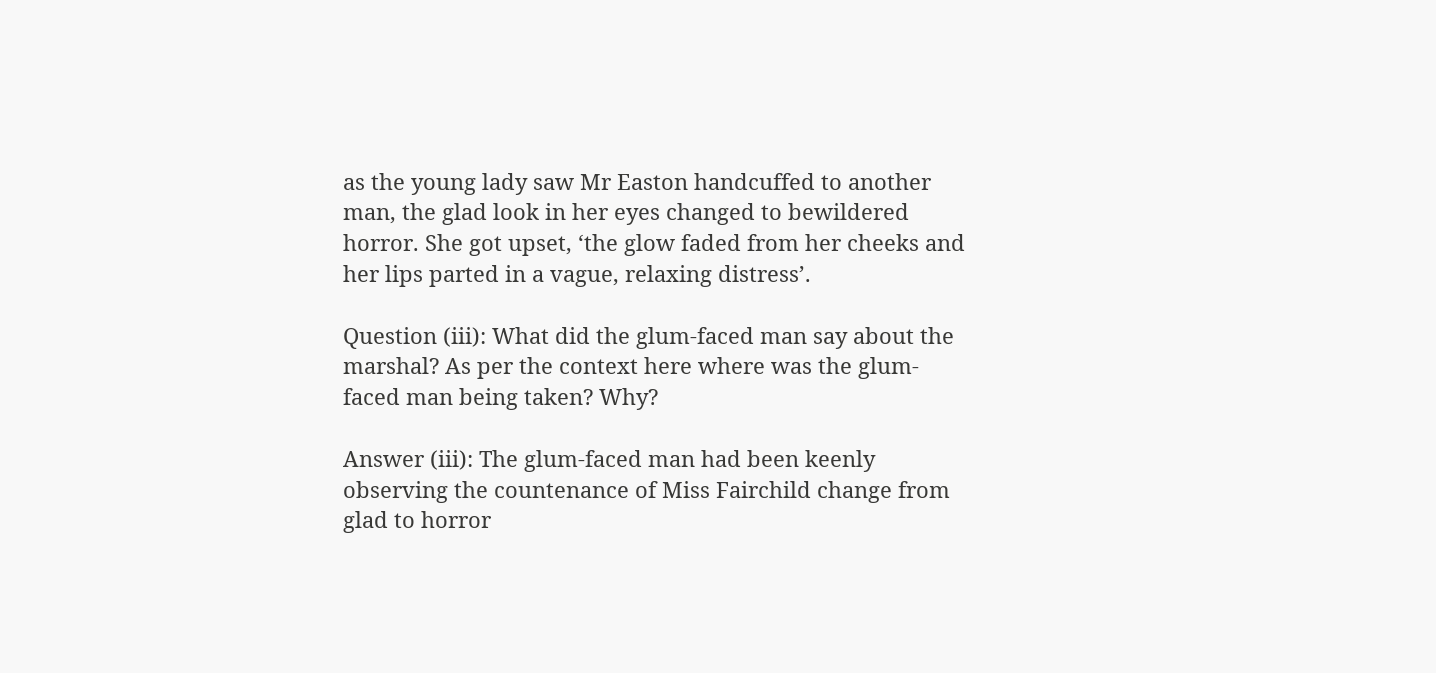as the young lady saw Mr Easton handcuffed to another man, the glad look in her eyes changed to bewildered horror. She got upset, ‘the glow faded from her cheeks and her lips parted in a vague, relaxing distress’.

Question (iii): What did the glum-faced man say about the marshal? As per the context here where was the glum-faced man being taken? Why?

Answer (iii): The glum-faced man had been keenly observing the countenance of Miss Fairchild change from glad to horror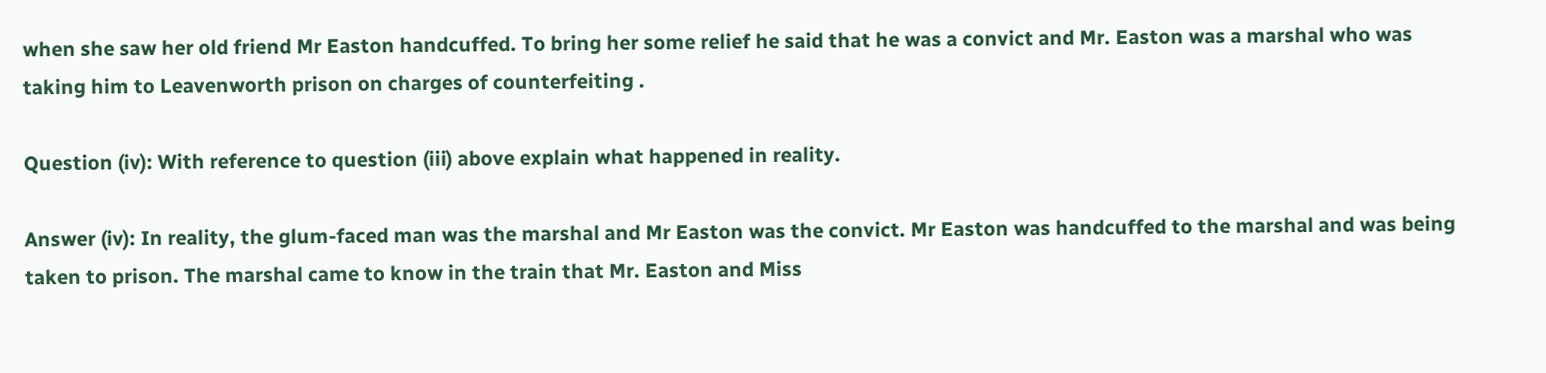when she saw her old friend Mr Easton handcuffed. To bring her some relief he said that he was a convict and Mr. Easton was a marshal who was taking him to Leavenworth prison on charges of counterfeiting .

Question (iv): With reference to question (iii) above explain what happened in reality.

Answer (iv): In reality, the glum-faced man was the marshal and Mr Easton was the convict. Mr Easton was handcuffed to the marshal and was being taken to prison. The marshal came to know in the train that Mr. Easton and Miss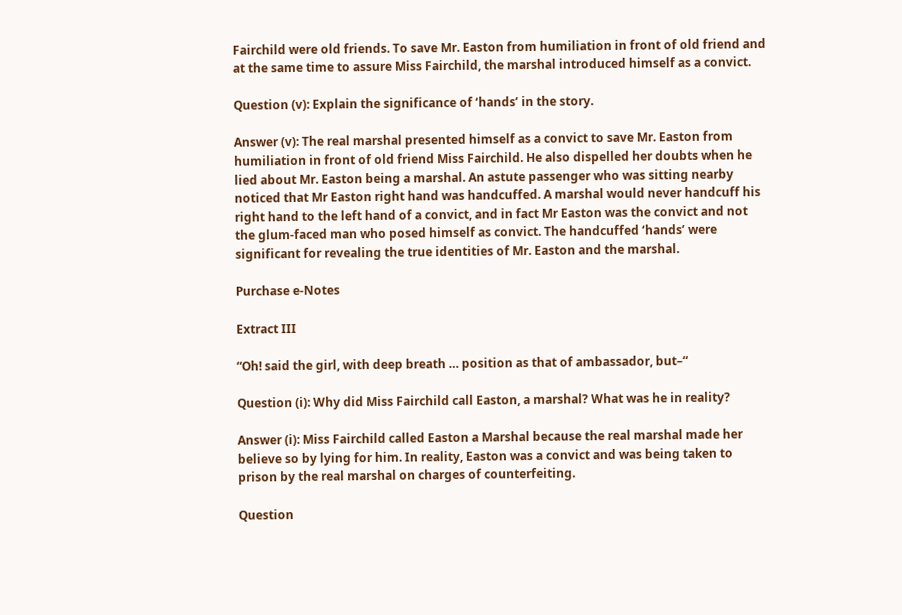Fairchild were old friends. To save Mr. Easton from humiliation in front of old friend and at the same time to assure Miss Fairchild, the marshal introduced himself as a convict.

Question (v): Explain the significance of ‘hands’ in the story.

Answer (v): The real marshal presented himself as a convict to save Mr. Easton from humiliation in front of old friend Miss Fairchild. He also dispelled her doubts when he lied about Mr. Easton being a marshal. An astute passenger who was sitting nearby noticed that Mr Easton right hand was handcuffed. A marshal would never handcuff his right hand to the left hand of a convict, and in fact Mr Easton was the convict and not the glum-faced man who posed himself as convict. The handcuffed ‘hands’ were significant for revealing the true identities of Mr. Easton and the marshal.

Purchase e-Notes

Extract III

“Oh! said the girl, with deep breath … position as that of ambassador, but–“

Question (i): Why did Miss Fairchild call Easton, a marshal? What was he in reality?

Answer (i): Miss Fairchild called Easton a Marshal because the real marshal made her believe so by lying for him. In reality, Easton was a convict and was being taken to prison by the real marshal on charges of counterfeiting.

Question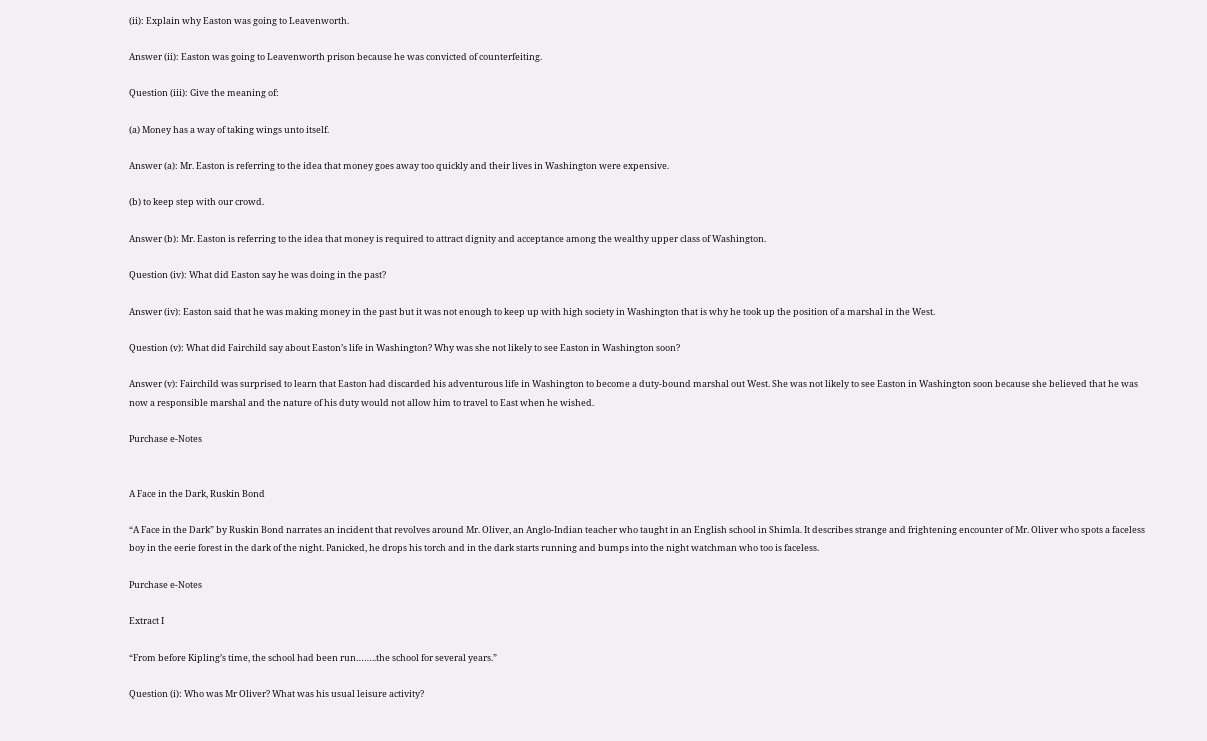(ii): Explain why Easton was going to Leavenworth.

Answer (ii): Easton was going to Leavenworth prison because he was convicted of counterfeiting.

Question (iii): Give the meaning of:

(a) Money has a way of taking wings unto itself.

Answer (a): Mr. Easton is referring to the idea that money goes away too quickly and their lives in Washington were expensive.

(b) to keep step with our crowd.

Answer (b): Mr. Easton is referring to the idea that money is required to attract dignity and acceptance among the wealthy upper class of Washington.

Question (iv): What did Easton say he was doing in the past?

Answer (iv): Easton said that he was making money in the past but it was not enough to keep up with high society in Washington that is why he took up the position of a marshal in the West.

Question (v): What did Fairchild say about Easton’s life in Washington? Why was she not likely to see Easton in Washington soon?

Answer (v): Fairchild was surprised to learn that Easton had discarded his adventurous life in Washington to become a duty-bound marshal out West. She was not likely to see Easton in Washington soon because she believed that he was now a responsible marshal and the nature of his duty would not allow him to travel to East when he wished.

Purchase e-Notes


A Face in the Dark, Ruskin Bond

“A Face in the Dark” by Ruskin Bond narrates an incident that revolves around Mr. Oliver, an Anglo-Indian teacher who taught in an English school in Shimla. It describes strange and frightening encounter of Mr. Oliver who spots a faceless boy in the eerie forest in the dark of the night. Panicked, he drops his torch and in the dark starts running and bumps into the night watchman who too is faceless.

Purchase e-Notes

Extract I

“From before Kipling’s time, the school had been run……..the school for several years.”

Question (i): Who was Mr Oliver? What was his usual leisure activity?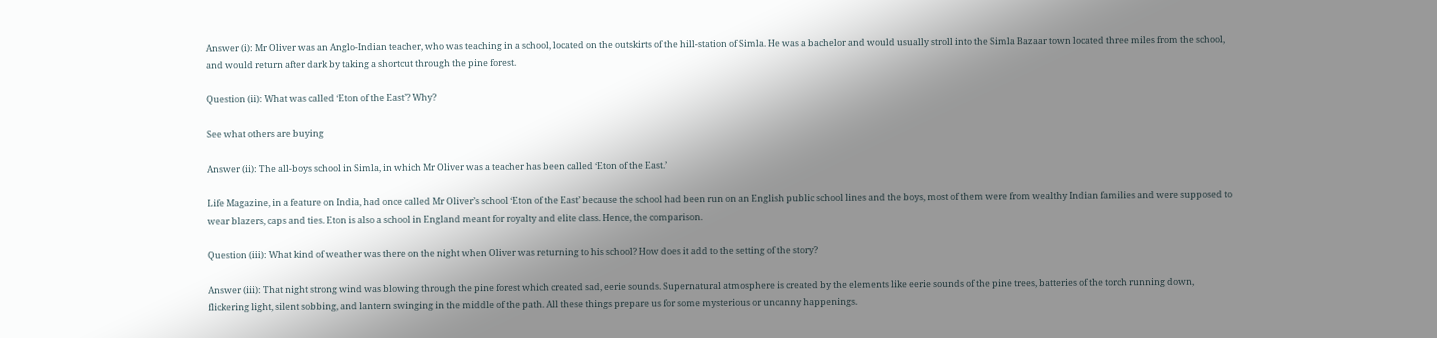Answer (i): Mr Oliver was an Anglo-Indian teacher, who was teaching in a school, located on the outskirts of the hill-station of Simla. He was a bachelor and would usually stroll into the Simla Bazaar town located three miles from the school, and would return after dark by taking a shortcut through the pine forest.

Question (ii): What was called ‘Eton of the East’? Why?

See what others are buying

Answer (ii): The all-boys school in Simla, in which Mr Oliver was a teacher has been called ‘Eton of the East.’

Life Magazine, in a feature on India, had once called Mr Oliver’s school ‘Eton of the East’ because the school had been run on an English public school lines and the boys, most of them were from wealthy Indian families and were supposed to wear blazers, caps and ties. Eton is also a school in England meant for royalty and elite class. Hence, the comparison.

Question (iii): What kind of weather was there on the night when Oliver was returning to his school? How does it add to the setting of the story?

Answer (iii): That night strong wind was blowing through the pine forest which created sad, eerie sounds. Supernatural atmosphere is created by the elements like eerie sounds of the pine trees, batteries of the torch running down, flickering light, silent sobbing, and lantern swinging in the middle of the path. All these things prepare us for some mysterious or uncanny happenings.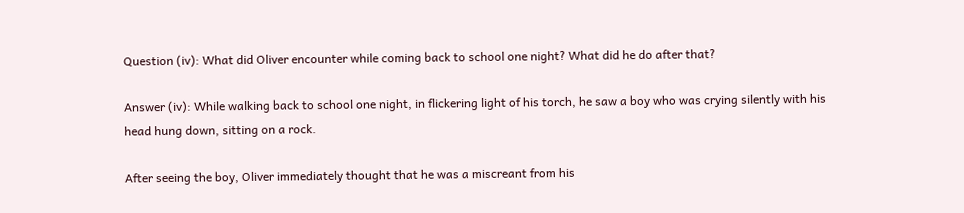Question (iv): What did Oliver encounter while coming back to school one night? What did he do after that?

Answer (iv): While walking back to school one night, in flickering light of his torch, he saw a boy who was crying silently with his head hung down, sitting on a rock.

After seeing the boy, Oliver immediately thought that he was a miscreant from his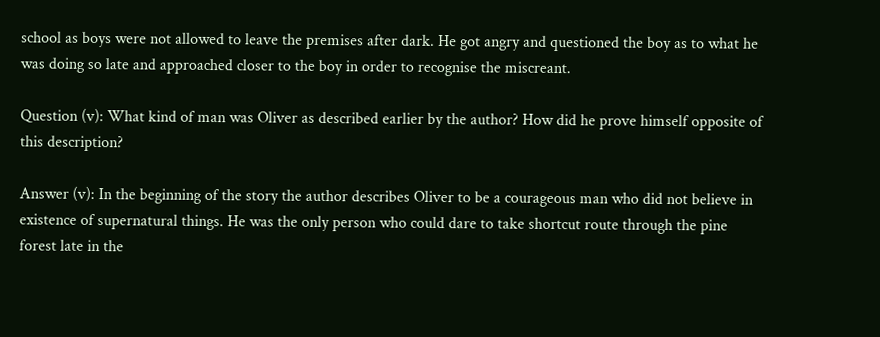school as boys were not allowed to leave the premises after dark. He got angry and questioned the boy as to what he was doing so late and approached closer to the boy in order to recognise the miscreant.

Question (v): What kind of man was Oliver as described earlier by the author? How did he prove himself opposite of this description?

Answer (v): In the beginning of the story the author describes Oliver to be a courageous man who did not believe in existence of supernatural things. He was the only person who could dare to take shortcut route through the pine forest late in the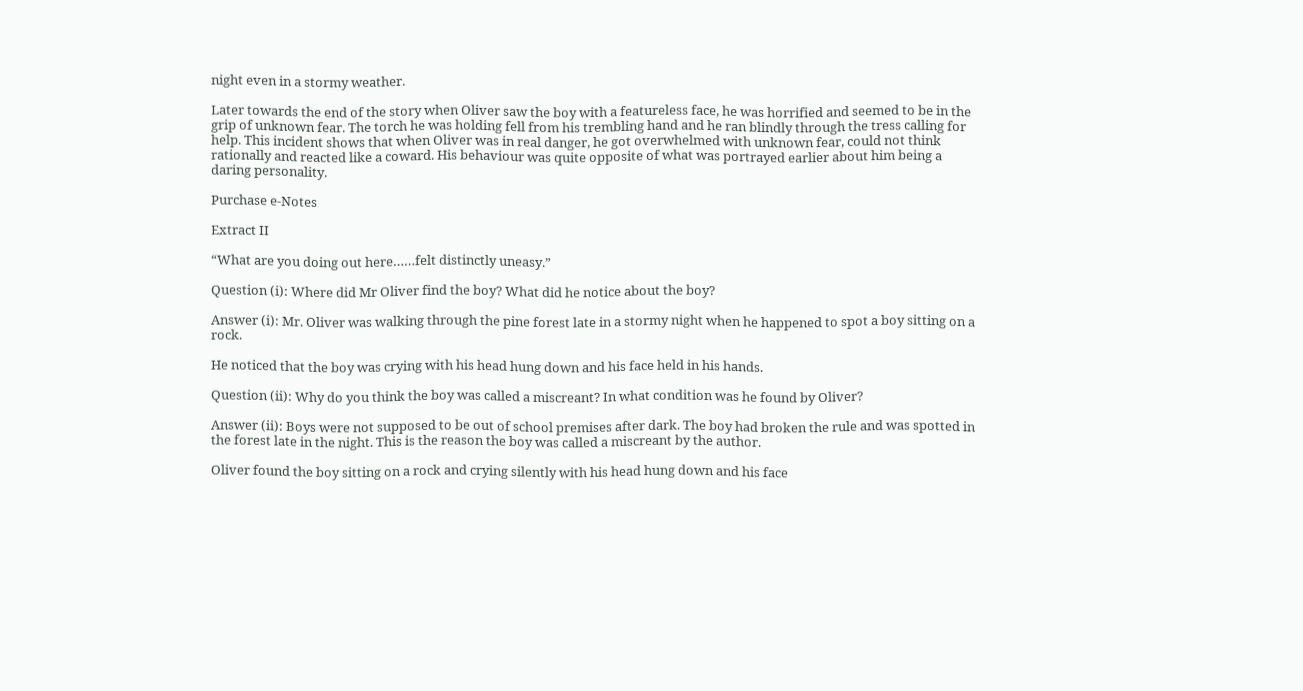night even in a stormy weather.

Later towards the end of the story when Oliver saw the boy with a featureless face, he was horrified and seemed to be in the grip of unknown fear. The torch he was holding fell from his trembling hand and he ran blindly through the tress calling for help. This incident shows that when Oliver was in real danger, he got overwhelmed with unknown fear, could not think rationally and reacted like a coward. His behaviour was quite opposite of what was portrayed earlier about him being a daring personality.

Purchase e-Notes

Extract II

“What are you doing out here……felt distinctly uneasy.”

Question (i): Where did Mr Oliver find the boy? What did he notice about the boy?

Answer (i): Mr. Oliver was walking through the pine forest late in a stormy night when he happened to spot a boy sitting on a rock.

He noticed that the boy was crying with his head hung down and his face held in his hands.

Question (ii): Why do you think the boy was called a miscreant? In what condition was he found by Oliver?

Answer (ii): Boys were not supposed to be out of school premises after dark. The boy had broken the rule and was spotted in the forest late in the night. This is the reason the boy was called a miscreant by the author.

Oliver found the boy sitting on a rock and crying silently with his head hung down and his face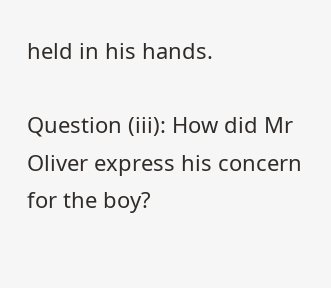held in his hands.

Question (iii): How did Mr Oliver express his concern for the boy?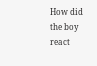How did the boy react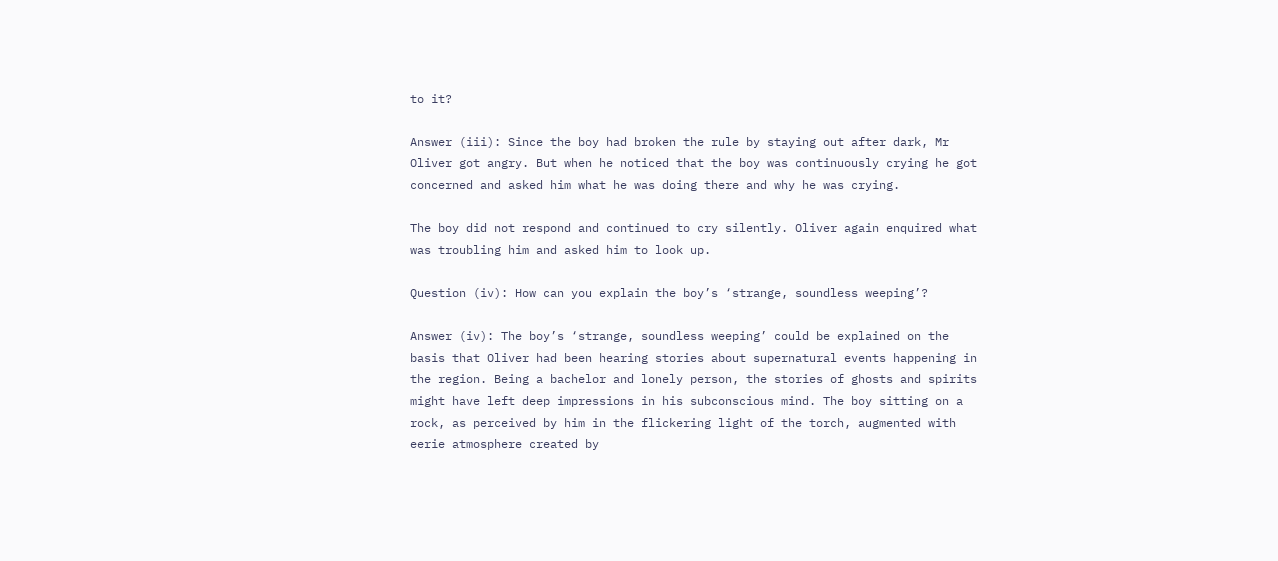to it?

Answer (iii): Since the boy had broken the rule by staying out after dark, Mr Oliver got angry. But when he noticed that the boy was continuously crying he got concerned and asked him what he was doing there and why he was crying.

The boy did not respond and continued to cry silently. Oliver again enquired what was troubling him and asked him to look up.

Question (iv): How can you explain the boy’s ‘strange, soundless weeping’?

Answer (iv): The boy’s ‘strange, soundless weeping’ could be explained on the basis that Oliver had been hearing stories about supernatural events happening in the region. Being a bachelor and lonely person, the stories of ghosts and spirits might have left deep impressions in his subconscious mind. The boy sitting on a rock, as perceived by him in the flickering light of the torch, augmented with eerie atmosphere created by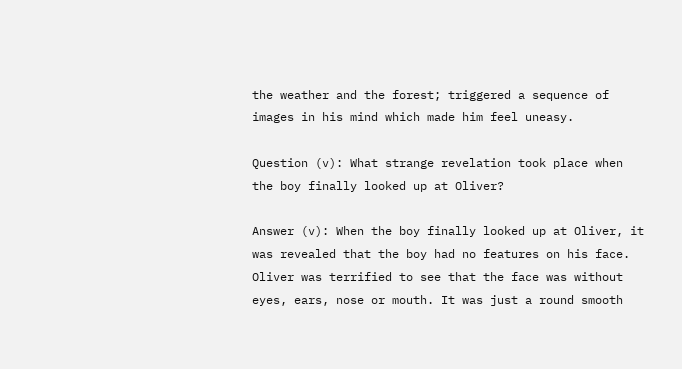the weather and the forest; triggered a sequence of images in his mind which made him feel uneasy.

Question (v): What strange revelation took place when the boy finally looked up at Oliver?

Answer (v): When the boy finally looked up at Oliver, it was revealed that the boy had no features on his face. Oliver was terrified to see that the face was without eyes, ears, nose or mouth. It was just a round smooth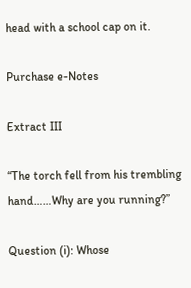head with a school cap on it.

Purchase e-Notes

Extract III

“The torch fell from his trembling hand……Why are you running?”

Question (i): Whose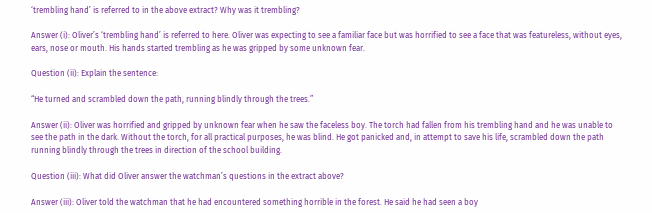‘trembling hand’ is referred to in the above extract? Why was it trembling?

Answer (i): Oliver’s ‘trembling hand’ is referred to here. Oliver was expecting to see a familiar face but was horrified to see a face that was featureless, without eyes, ears, nose or mouth. His hands started trembling as he was gripped by some unknown fear.

Question (ii): Explain the sentence:

“He turned and scrambled down the path, running blindly through the trees.”

Answer (ii): Oliver was horrified and gripped by unknown fear when he saw the faceless boy. The torch had fallen from his trembling hand and he was unable to see the path in the dark. Without the torch, for all practical purposes, he was blind. He got panicked and, in attempt to save his life, scrambled down the path running blindly through the trees in direction of the school building.

Question (iii): What did Oliver answer the watchman’s questions in the extract above?

Answer (iii): Oliver told the watchman that he had encountered something horrible in the forest. He said he had seen a boy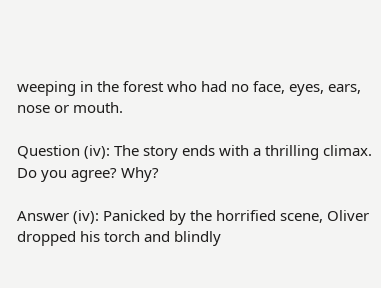weeping in the forest who had no face, eyes, ears, nose or mouth.

Question (iv): The story ends with a thrilling climax. Do you agree? Why?

Answer (iv): Panicked by the horrified scene, Oliver dropped his torch and blindly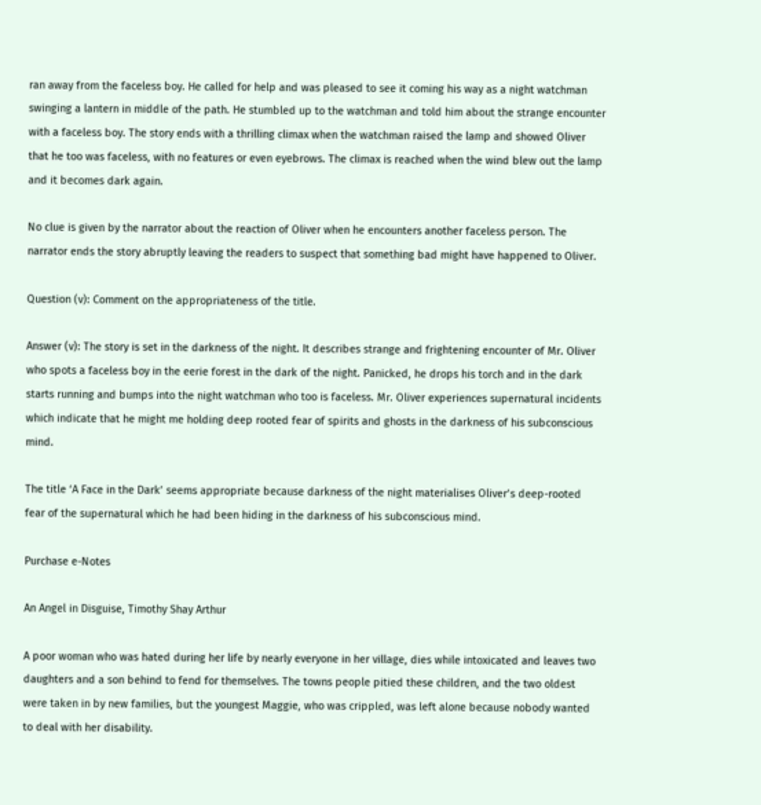ran away from the faceless boy. He called for help and was pleased to see it coming his way as a night watchman swinging a lantern in middle of the path. He stumbled up to the watchman and told him about the strange encounter with a faceless boy. The story ends with a thrilling climax when the watchman raised the lamp and showed Oliver that he too was faceless, with no features or even eyebrows. The climax is reached when the wind blew out the lamp and it becomes dark again.

No clue is given by the narrator about the reaction of Oliver when he encounters another faceless person. The narrator ends the story abruptly leaving the readers to suspect that something bad might have happened to Oliver.

Question (v): Comment on the appropriateness of the title.

Answer (v): The story is set in the darkness of the night. It describes strange and frightening encounter of Mr. Oliver who spots a faceless boy in the eerie forest in the dark of the night. Panicked, he drops his torch and in the dark starts running and bumps into the night watchman who too is faceless. Mr. Oliver experiences supernatural incidents which indicate that he might me holding deep rooted fear of spirits and ghosts in the darkness of his subconscious mind.

The title ‘A Face in the Dark’ seems appropriate because darkness of the night materialises Oliver’s deep-rooted fear of the supernatural which he had been hiding in the darkness of his subconscious mind.

Purchase e-Notes

An Angel in Disguise, Timothy Shay Arthur

A poor woman who was hated during her life by nearly everyone in her village, dies while intoxicated and leaves two daughters and a son behind to fend for themselves. The towns people pitied these children, and the two oldest were taken in by new families, but the youngest Maggie, who was crippled, was left alone because nobody wanted to deal with her disability.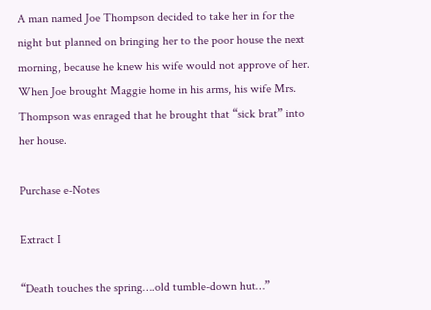A man named Joe Thompson decided to take her in for the night but planned on bringing her to the poor house the next morning, because he knew his wife would not approve of her. When Joe brought Maggie home in his arms, his wife Mrs. Thompson was enraged that he brought that “sick brat” into her house.

Purchase e-Notes

Extract I

“Death touches the spring….old tumble-down hut…”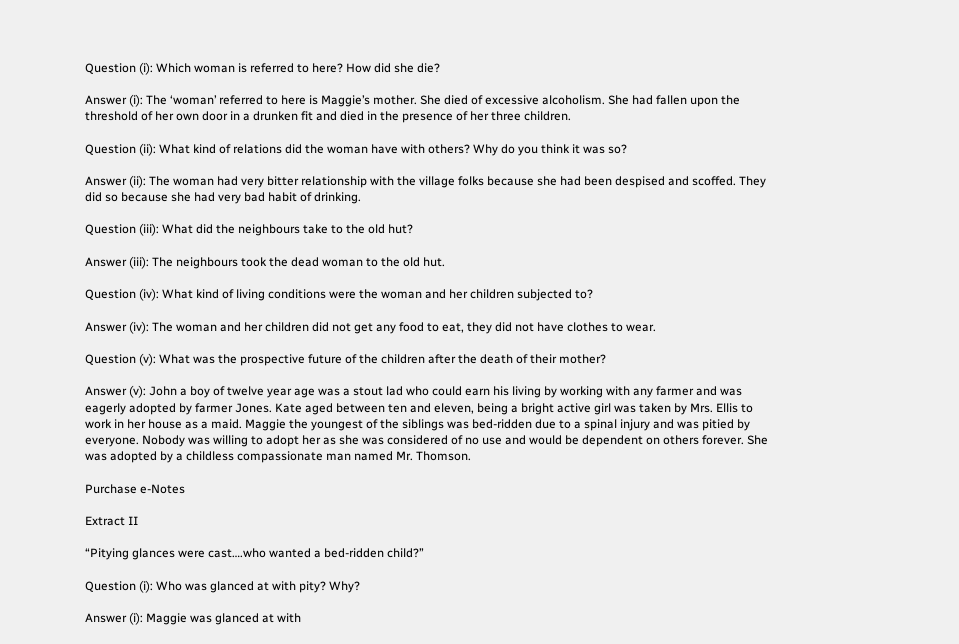Question (i): Which woman is referred to here? How did she die?

Answer (i): The ‘woman’ referred to here is Maggie’s mother. She died of excessive alcoholism. She had fallen upon the threshold of her own door in a drunken fit and died in the presence of her three children.

Question (ii): What kind of relations did the woman have with others? Why do you think it was so?

Answer (ii): The woman had very bitter relationship with the village folks because she had been despised and scoffed. They did so because she had very bad habit of drinking.

Question (iii): What did the neighbours take to the old hut?

Answer (iii): The neighbours took the dead woman to the old hut.

Question (iv): What kind of living conditions were the woman and her children subjected to?

Answer (iv): The woman and her children did not get any food to eat, they did not have clothes to wear.

Question (v): What was the prospective future of the children after the death of their mother?

Answer (v): John a boy of twelve year age was a stout lad who could earn his living by working with any farmer and was eagerly adopted by farmer Jones. Kate aged between ten and eleven, being a bright active girl was taken by Mrs. Ellis to work in her house as a maid. Maggie the youngest of the siblings was bed-ridden due to a spinal injury and was pitied by everyone. Nobody was willing to adopt her as she was considered of no use and would be dependent on others forever. She was adopted by a childless compassionate man named Mr. Thomson.

Purchase e-Notes

Extract II

“Pitying glances were cast….who wanted a bed-ridden child?”

Question (i): Who was glanced at with pity? Why?

Answer (i): Maggie was glanced at with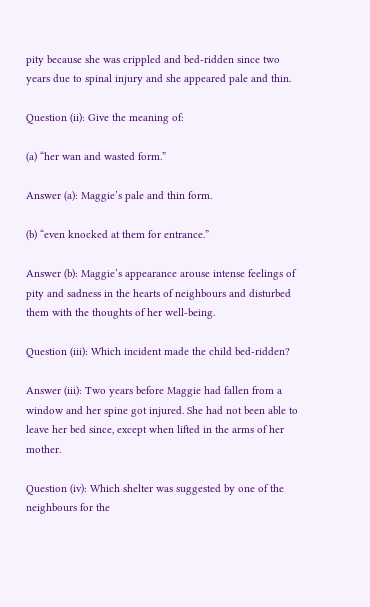pity because she was crippled and bed-ridden since two years due to spinal injury and she appeared pale and thin.

Question (ii): Give the meaning of:

(a) “her wan and wasted form.”

Answer (a): Maggie’s pale and thin form.

(b) “even knocked at them for entrance.”

Answer (b): Maggie’s appearance arouse intense feelings of pity and sadness in the hearts of neighbours and disturbed them with the thoughts of her well-being.

Question (iii): Which incident made the child bed-ridden?

Answer (iii): Two years before Maggie had fallen from a window and her spine got injured. She had not been able to leave her bed since, except when lifted in the arms of her mother.

Question (iv): Which shelter was suggested by one of the neighbours for the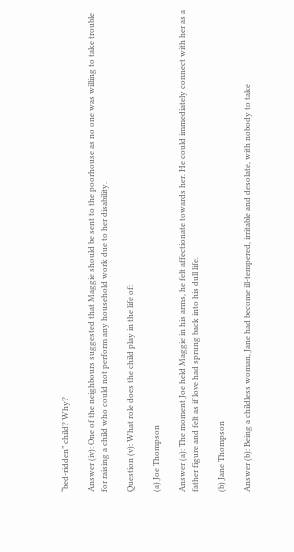“bed-ridden” child? Why?

Answer (iv): One of the neighbours suggested that Maggie should be sent to the poorhouse as no one was willing to take trouble for raising a child who could not perform any household work due to her disability.

Question (v): What role does the child play in the life of:

(a) Joe Thompson

Answer (a): The moment Joe held Maggie in his arms, he felt affectionate towards her. He could immediately connect with her as a father figure and felt as if love had sprung back into his dull life.

(b) Jane Thompson

Answer (b): Being a childless woman, Jane had become ill-tempered, irritable and desolate, with nobody to take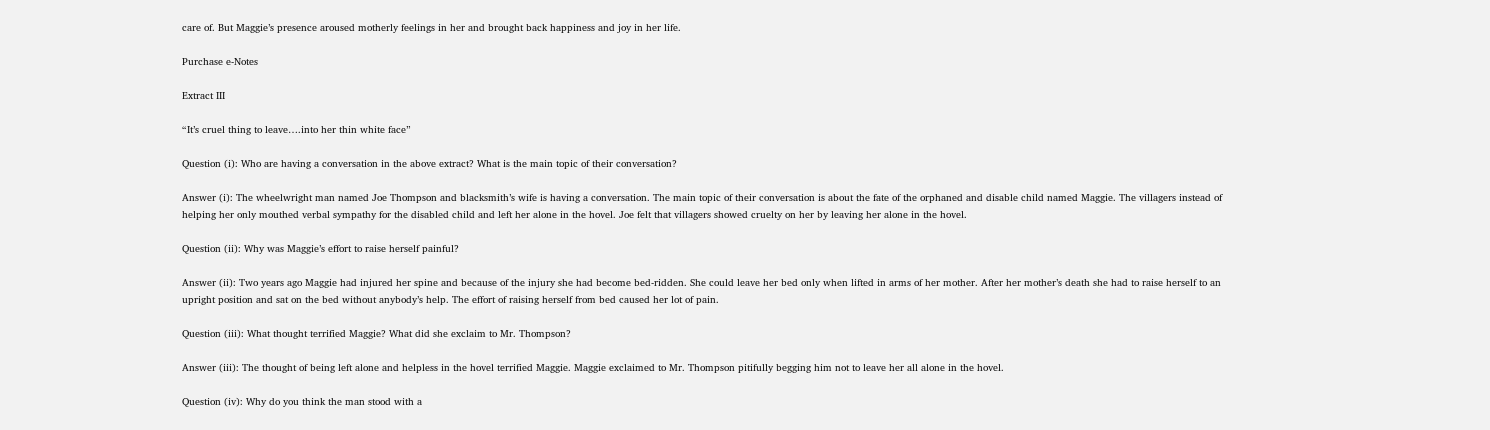care of. But Maggie’s presence aroused motherly feelings in her and brought back happiness and joy in her life.

Purchase e-Notes

Extract III

“It’s cruel thing to leave….into her thin white face”

Question (i): Who are having a conversation in the above extract? What is the main topic of their conversation?

Answer (i): The wheelwright man named Joe Thompson and blacksmith’s wife is having a conversation. The main topic of their conversation is about the fate of the orphaned and disable child named Maggie. The villagers instead of helping her only mouthed verbal sympathy for the disabled child and left her alone in the hovel. Joe felt that villagers showed cruelty on her by leaving her alone in the hovel.

Question (ii): Why was Maggie’s effort to raise herself painful?

Answer (ii): Two years ago Maggie had injured her spine and because of the injury she had become bed-ridden. She could leave her bed only when lifted in arms of her mother. After her mother’s death she had to raise herself to an upright position and sat on the bed without anybody’s help. The effort of raising herself from bed caused her lot of pain.

Question (iii): What thought terrified Maggie? What did she exclaim to Mr. Thompson?

Answer (iii): The thought of being left alone and helpless in the hovel terrified Maggie. Maggie exclaimed to Mr. Thompson pitifully begging him not to leave her all alone in the hovel.

Question (iv): Why do you think the man stood with a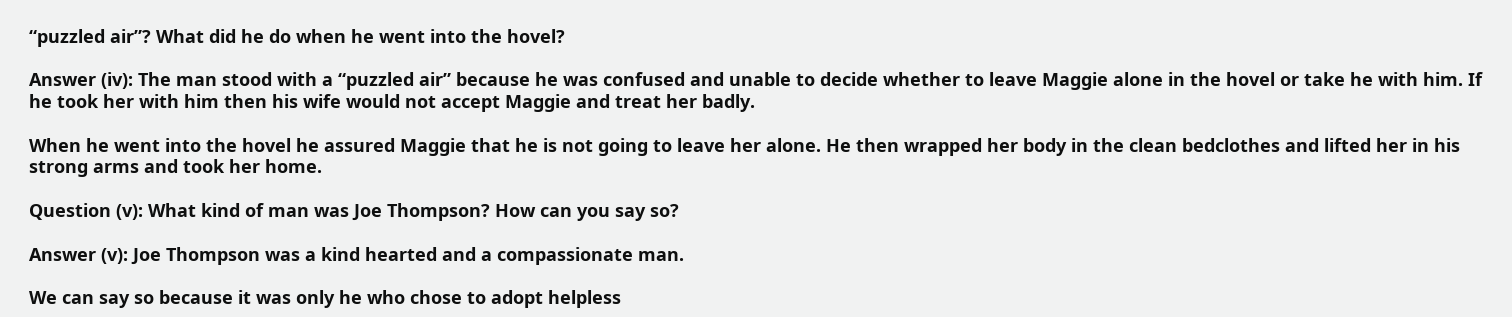“puzzled air”? What did he do when he went into the hovel?

Answer (iv): The man stood with a “puzzled air” because he was confused and unable to decide whether to leave Maggie alone in the hovel or take he with him. If he took her with him then his wife would not accept Maggie and treat her badly.

When he went into the hovel he assured Maggie that he is not going to leave her alone. He then wrapped her body in the clean bedclothes and lifted her in his strong arms and took her home.

Question (v): What kind of man was Joe Thompson? How can you say so?

Answer (v): Joe Thompson was a kind hearted and a compassionate man.

We can say so because it was only he who chose to adopt helpless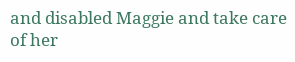and disabled Maggie and take care of her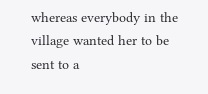whereas everybody in the village wanted her to be sent to a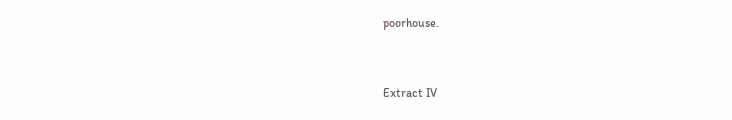poorhouse.


Extract IV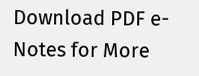Download PDF e-Notes for More